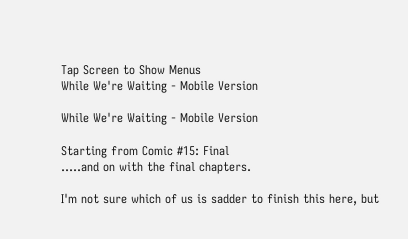Tap Screen to Show Menus
While We're Waiting - Mobile Version

While We're Waiting - Mobile Version

Starting from Comic #15: Final
.....and on with the final chapters.

I'm not sure which of us is sadder to finish this here, but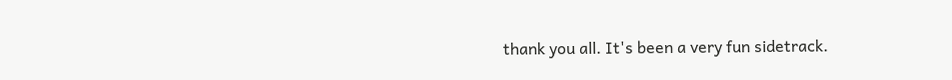thank you all. It's been a very fun sidetrack.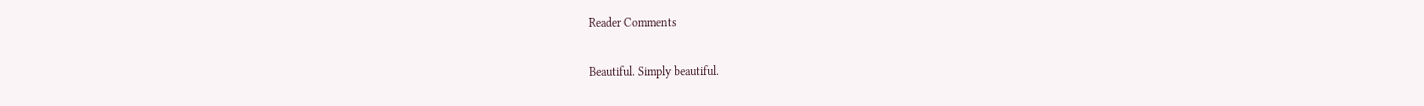Reader Comments

Beautiful. Simply beautiful.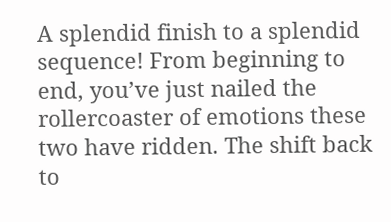A splendid finish to a splendid sequence! From beginning to end, you’ve just nailed the rollercoaster of emotions these two have ridden. The shift back to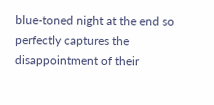blue-toned night at the end so perfectly captures the disappointment of their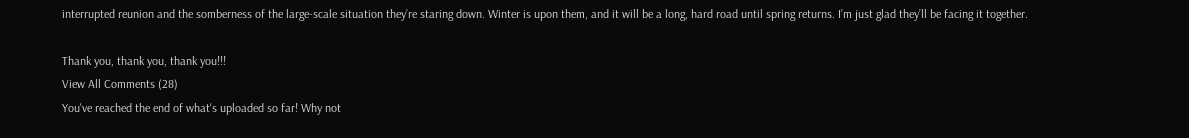interrupted reunion and the somberness of the large-scale situation they’re staring down. Winter is upon them, and it will be a long, hard road until spring returns. I’m just glad they’ll be facing it together.

Thank you, thank you, thank you!!!
View All Comments (28)
You've reached the end of what's uploaded so far! Why not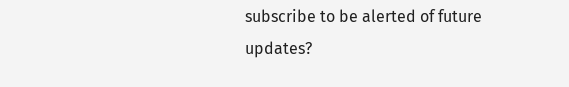subscribe to be alerted of future updates?